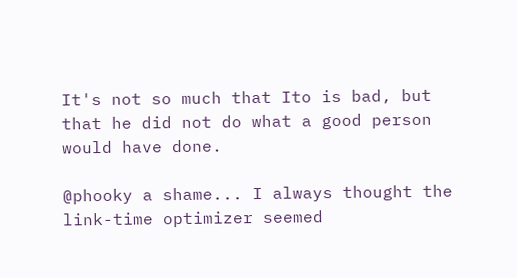It's not so much that Ito is bad, but that he did not do what a good person would have done.

@phooky a shame... I always thought the link-time optimizer seemed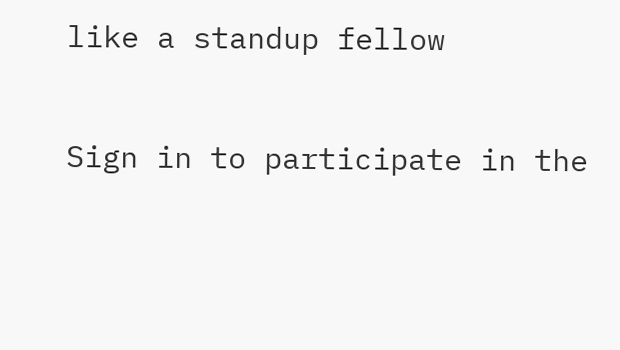like a standup fellow

Sign in to participate in the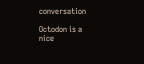conversation

Octodon is a nice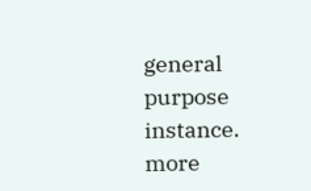general purpose instance. more